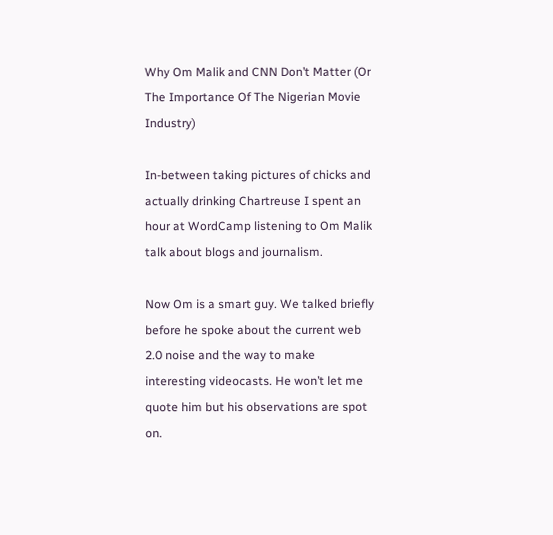Why Om Malik and CNN Don’t Matter (Or The Importance Of The Nigerian Movie Industry)

In-between taking pictures of chicks and actually drinking Chartreuse I spent an hour at WordCamp listening to Om Malik talk about blogs and journalism.

Now Om is a smart guy. We talked briefly before he spoke about the current web 2.0 noise and the way to make interesting videocasts. He won’t let me quote him but his observations are spot on.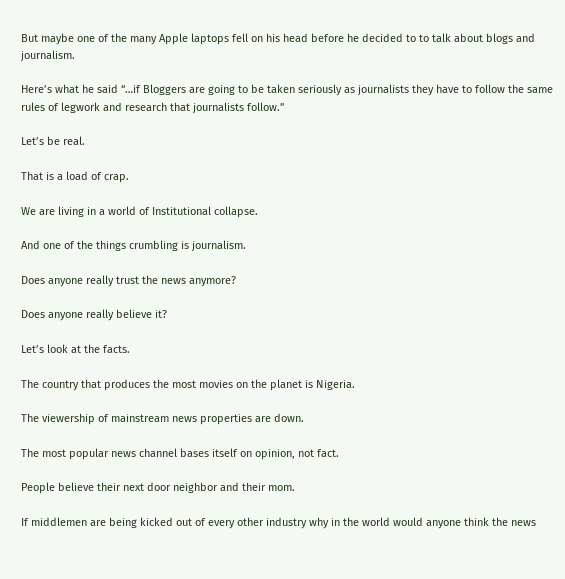But maybe one of the many Apple laptops fell on his head before he decided to to talk about blogs and journalism.

Here’s what he said “…if Bloggers are going to be taken seriously as journalists they have to follow the same rules of legwork and research that journalists follow.”

Let’s be real.

That is a load of crap.

We are living in a world of Institutional collapse.

And one of the things crumbling is journalism.

Does anyone really trust the news anymore?

Does anyone really believe it?

Let’s look at the facts.

The country that produces the most movies on the planet is Nigeria.

The viewership of mainstream news properties are down.

The most popular news channel bases itself on opinion, not fact.

People believe their next door neighbor and their mom.

If middlemen are being kicked out of every other industry why in the world would anyone think the news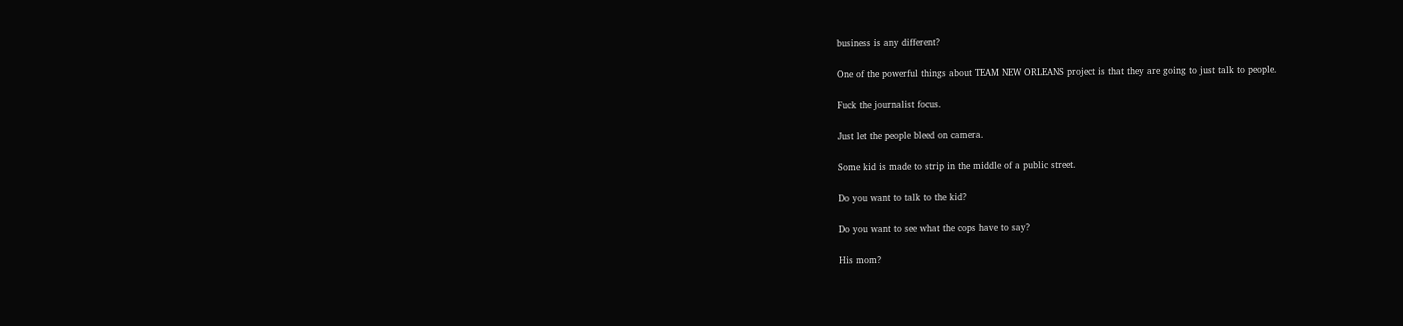business is any different?

One of the powerful things about TEAM NEW ORLEANS project is that they are going to just talk to people.

Fuck the journalist focus.

Just let the people bleed on camera.

Some kid is made to strip in the middle of a public street.

Do you want to talk to the kid?

Do you want to see what the cops have to say?

His mom?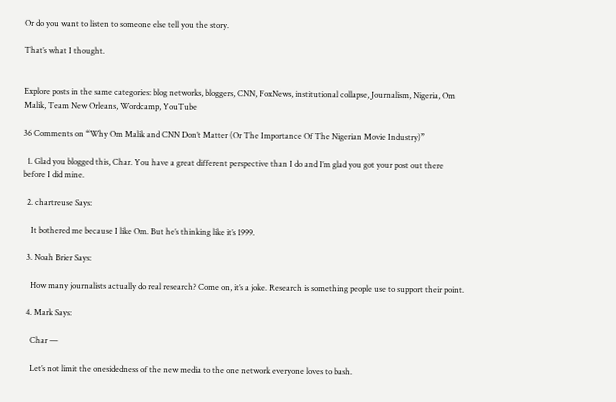Or do you want to listen to someone else tell you the story.

That’s what I thought.


Explore posts in the same categories: blog networks, bloggers, CNN, FoxNews, institutional collapse, Journalism, Nigeria, Om Malik, Team New Orleans, Wordcamp, YouTube

36 Comments on “Why Om Malik and CNN Don’t Matter (Or The Importance Of The Nigerian Movie Industry)”

  1. Glad you blogged this, Char. You have a great different perspective than I do and I’m glad you got your post out there before I did mine.

  2. chartreuse Says:

    It bothered me because I like Om. But he’s thinking like it’s 1999.

  3. Noah Brier Says:

    How many journalists actually do real research? Come on, it’s a joke. Research is something people use to support their point.

  4. Mark Says:

    Char —

    Let’s not limit the onesidedness of the new media to the one network everyone loves to bash.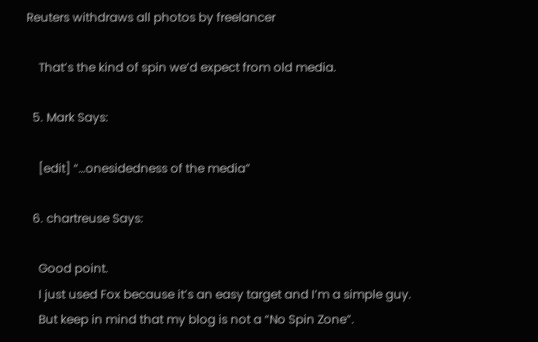Reuters withdraws all photos by freelancer

    That’s the kind of spin we’d expect from old media.

  5. Mark Says:

    [edit] “…onesidedness of the media”

  6. chartreuse Says:

    Good point.
    I just used Fox because it’s an easy target and I’m a simple guy.
    But keep in mind that my blog is not a “No Spin Zone”.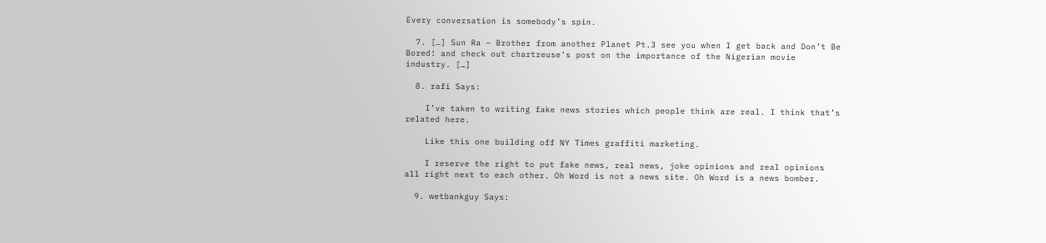Every conversation is somebody’s spin.

  7. […] Sun Ra – Brother from another Planet Pt.3 see you when I get back and Don’t Be Bored! and check out chartreuse’s post on the importance of the Nigerian movie industry. […]

  8. rafi Says:

    I’ve taken to writing fake news stories which people think are real. I think that’s related here.

    Like this one building off NY Times graffiti marketing.

    I reserve the right to put fake news, real news, joke opinions and real opinions all right next to each other. Oh Word is not a news site. Oh Word is a news bomber.

  9. wetbankguy Says: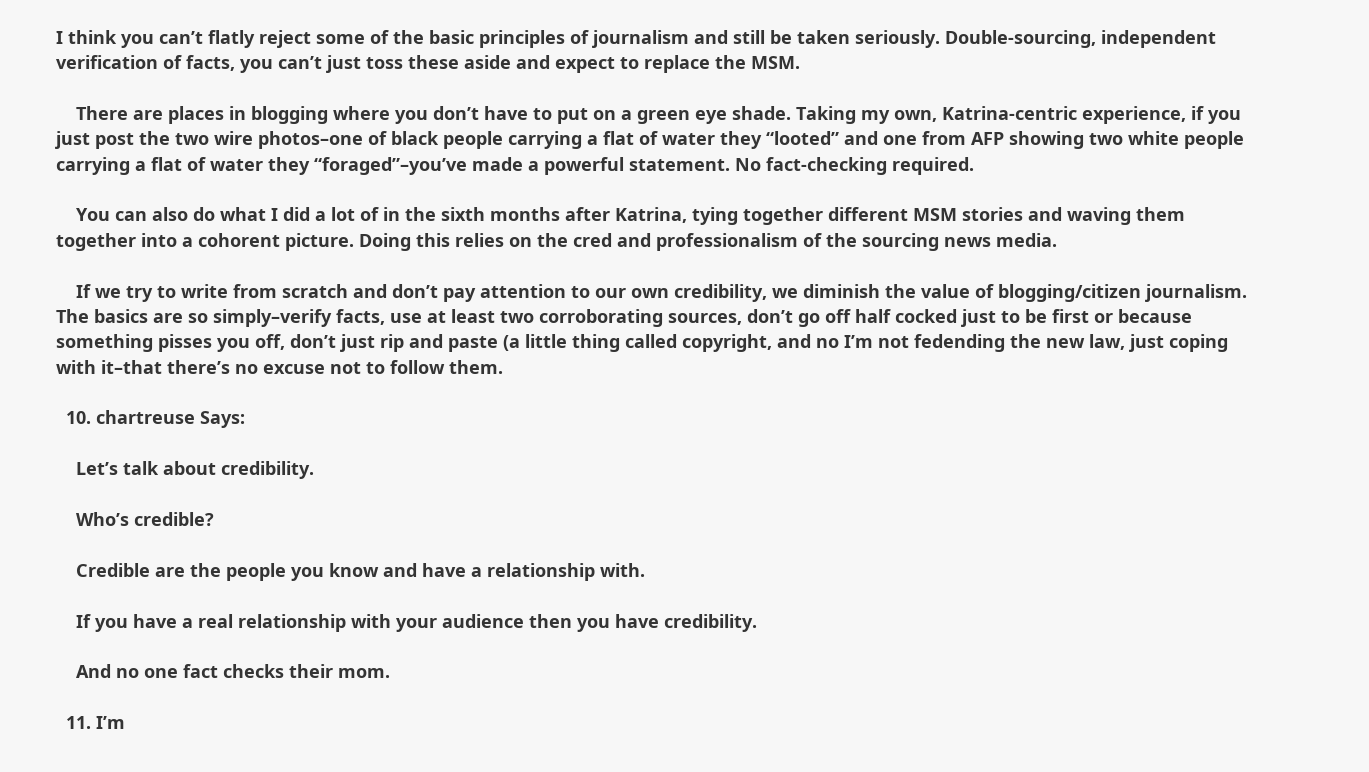I think you can’t flatly reject some of the basic principles of journalism and still be taken seriously. Double-sourcing, independent verification of facts, you can’t just toss these aside and expect to replace the MSM.

    There are places in blogging where you don’t have to put on a green eye shade. Taking my own, Katrina-centric experience, if you just post the two wire photos–one of black people carrying a flat of water they “looted” and one from AFP showing two white people carrying a flat of water they “foraged”–you’ve made a powerful statement. No fact-checking required.

    You can also do what I did a lot of in the sixth months after Katrina, tying together different MSM stories and waving them together into a cohorent picture. Doing this relies on the cred and professionalism of the sourcing news media.

    If we try to write from scratch and don’t pay attention to our own credibility, we diminish the value of blogging/citizen journalism. The basics are so simply–verify facts, use at least two corroborating sources, don’t go off half cocked just to be first or because something pisses you off, don’t just rip and paste (a little thing called copyright, and no I’m not fedending the new law, just coping with it–that there’s no excuse not to follow them.

  10. chartreuse Says:

    Let’s talk about credibility.

    Who’s credible?

    Credible are the people you know and have a relationship with.

    If you have a real relationship with your audience then you have credibility.

    And no one fact checks their mom.

  11. I’m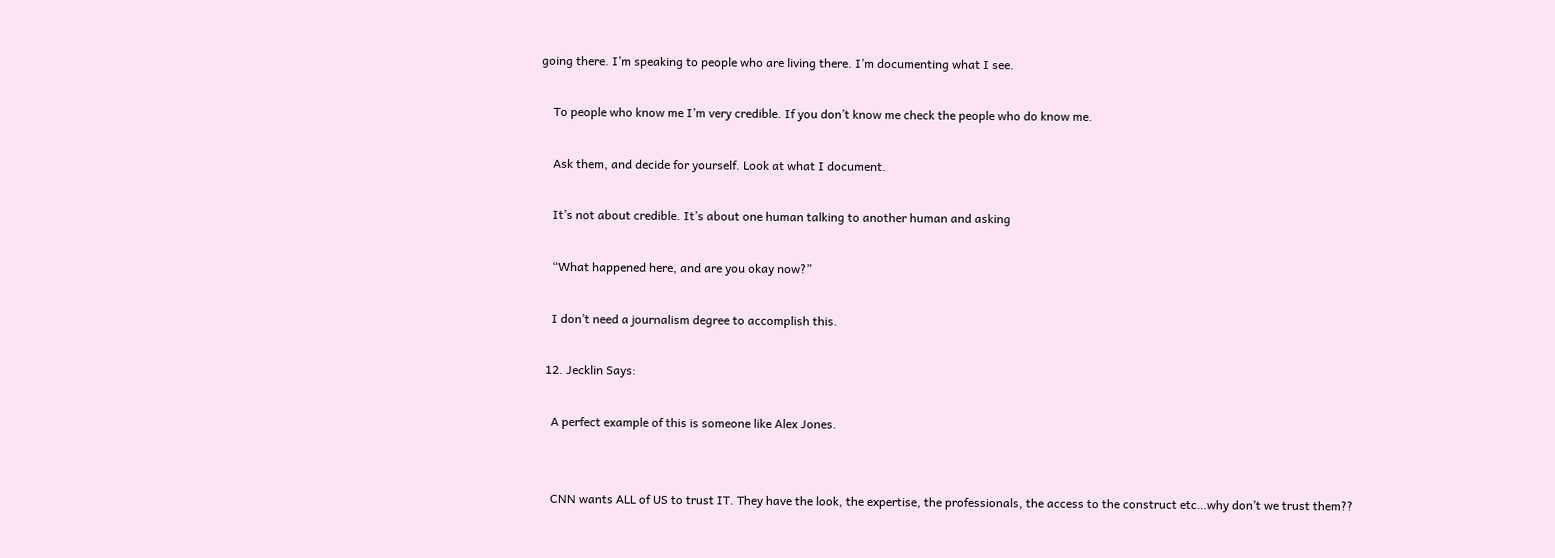going there. I’m speaking to people who are living there. I’m documenting what I see.

    To people who know me I’m very credible. If you don’t know me check the people who do know me.

    Ask them, and decide for yourself. Look at what I document.

    It’s not about credible. It’s about one human talking to another human and asking

    “What happened here, and are you okay now?”

    I don’t need a journalism degree to accomplish this.

  12. Jecklin Says:

    A perfect example of this is someone like Alex Jones.


    CNN wants ALL of US to trust IT. They have the look, the expertise, the professionals, the access to the construct etc…why don’t we trust them??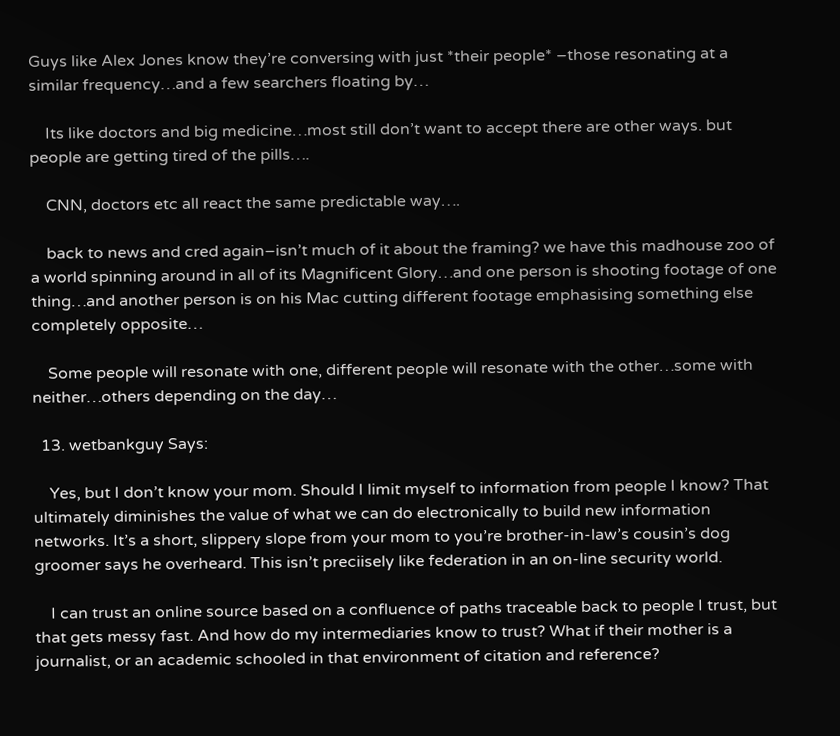Guys like Alex Jones know they’re conversing with just *their people* –those resonating at a similar frequency…and a few searchers floating by…

    Its like doctors and big medicine…most still don’t want to accept there are other ways. but people are getting tired of the pills….

    CNN, doctors etc all react the same predictable way….

    back to news and cred again–isn’t much of it about the framing? we have this madhouse zoo of a world spinning around in all of its Magnificent Glory…and one person is shooting footage of one thing…and another person is on his Mac cutting different footage emphasising something else completely opposite…

    Some people will resonate with one, different people will resonate with the other…some with neither…others depending on the day…

  13. wetbankguy Says:

    Yes, but I don’t know your mom. Should I limit myself to information from people I know? That ultimately diminishes the value of what we can do electronically to build new information networks. It’s a short, slippery slope from your mom to you’re brother-in-law’s cousin’s dog groomer says he overheard. This isn’t preciisely like federation in an on-line security world.

    I can trust an online source based on a confluence of paths traceable back to people I trust, but that gets messy fast. And how do my intermediaries know to trust? What if their mother is a journalist, or an academic schooled in that environment of citation and reference?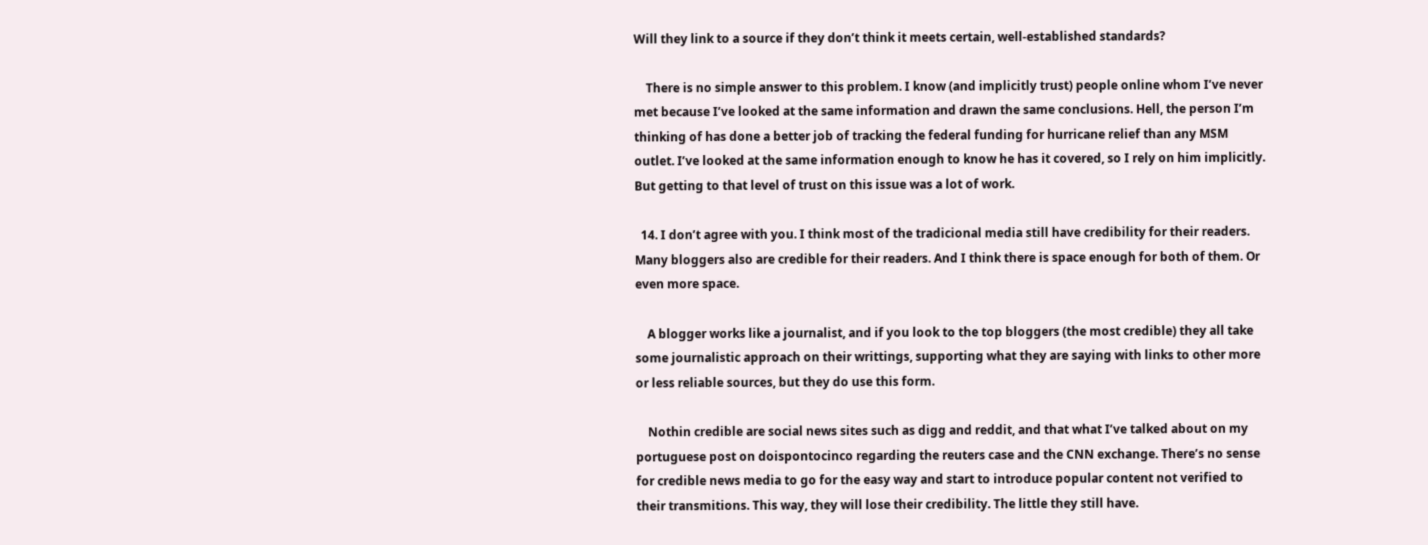Will they link to a source if they don’t think it meets certain, well-established standards?

    There is no simple answer to this problem. I know (and implicitly trust) people online whom I’ve never met because I’ve looked at the same information and drawn the same conclusions. Hell, the person I’m thinking of has done a better job of tracking the federal funding for hurricane relief than any MSM outlet. I’ve looked at the same information enough to know he has it covered, so I rely on him implicitly. But getting to that level of trust on this issue was a lot of work.

  14. I don’t agree with you. I think most of the tradicional media still have credibility for their readers. Many bloggers also are credible for their readers. And I think there is space enough for both of them. Or even more space.

    A blogger works like a journalist, and if you look to the top bloggers (the most credible) they all take some journalistic approach on their writtings, supporting what they are saying with links to other more or less reliable sources, but they do use this form.

    Nothin credible are social news sites such as digg and reddit, and that what I’ve talked about on my portuguese post on doispontocinco regarding the reuters case and the CNN exchange. There’s no sense for credible news media to go for the easy way and start to introduce popular content not verified to their transmitions. This way, they will lose their credibility. The little they still have.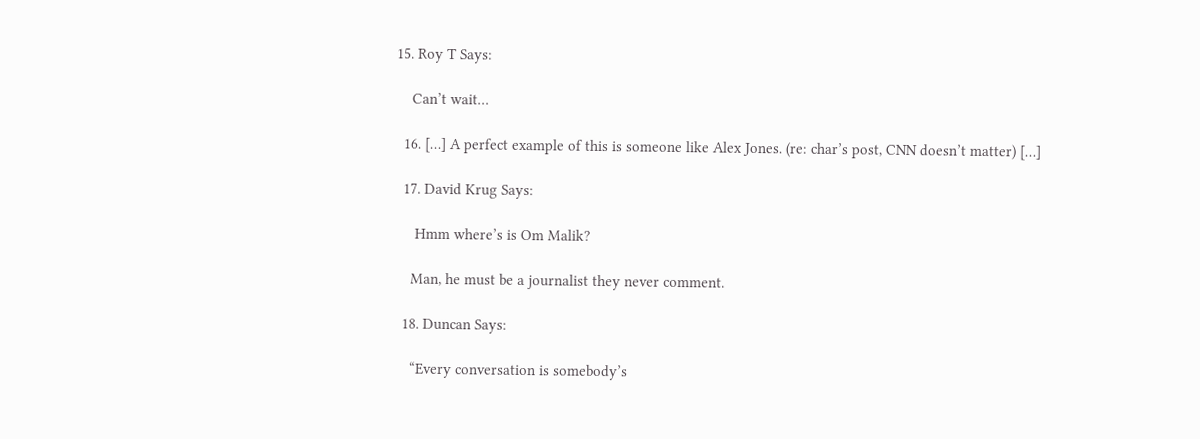15. Roy T Says:

    Can’t wait…

  16. […] A perfect example of this is someone like Alex Jones. (re: char’s post, CNN doesn’t matter) […]

  17. David Krug Says:

     Hmm where’s is Om Malik?

    Man, he must be a journalist they never comment.

  18. Duncan Says:

    “Every conversation is somebody’s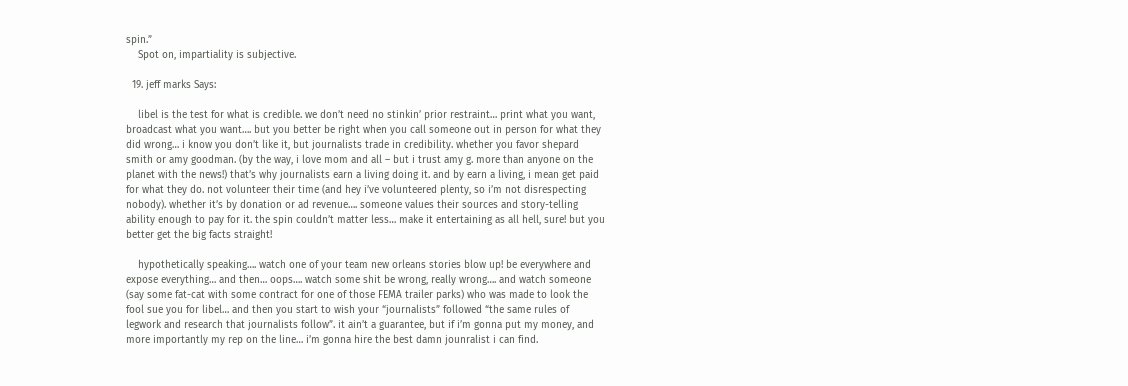spin.”
    Spot on, impartiality is subjective.

  19. jeff marks Says:

    libel is the test for what is credible. we don’t need no stinkin’ prior restraint… print what you want, broadcast what you want…. but you better be right when you call someone out in person for what they did wrong… i know you don’t like it, but journalists trade in credibility. whether you favor shepard smith or amy goodman. (by the way, i love mom and all – but i trust amy g. more than anyone on the planet with the news!) that’s why journalists earn a living doing it. and by earn a living, i mean get paid for what they do. not volunteer their time (and hey i’ve volunteered plenty, so i’m not disrespecting nobody). whether it’s by donation or ad revenue…. someone values their sources and story-telling ability enough to pay for it. the spin couldn’t matter less… make it entertaining as all hell, sure! but you better get the big facts straight!

    hypothetically speaking…. watch one of your team new orleans stories blow up! be everywhere and expose everything… and then… oops…. watch some shit be wrong, really wrong…. and watch someone (say some fat-cat with some contract for one of those FEMA trailer parks) who was made to look the fool sue you for libel… and then you start to wish your “journalists” followed “the same rules of legwork and research that journalists follow”. it ain’t a guarantee, but if i’m gonna put my money, and more importantly my rep on the line… i’m gonna hire the best damn jounralist i can find.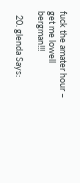fuck the amater hour – get me lowell bergman!!!

  20. glenda Says: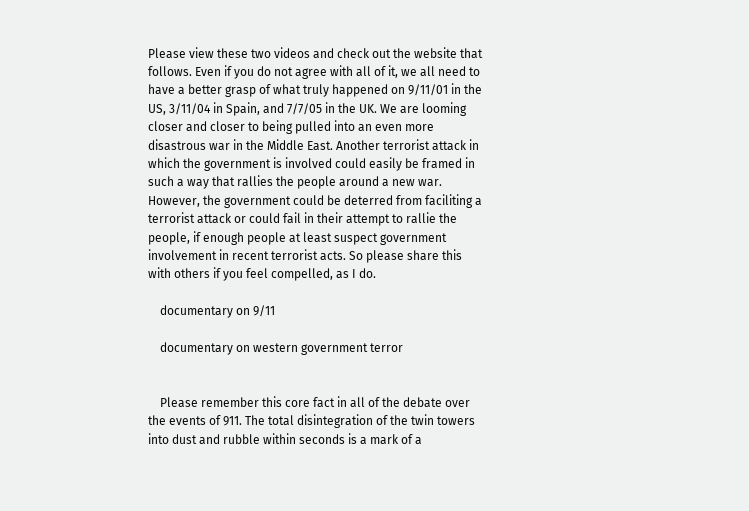Please view these two videos and check out the website that follows. Even if you do not agree with all of it, we all need to have a better grasp of what truly happened on 9/11/01 in the US, 3/11/04 in Spain, and 7/7/05 in the UK. We are looming closer and closer to being pulled into an even more disastrous war in the Middle East. Another terrorist attack in which the government is involved could easily be framed in such a way that rallies the people around a new war. However, the government could be deterred from faciliting a terrorist attack or could fail in their attempt to rallie the people, if enough people at least suspect government involvement in recent terrorist acts. So please share this with others if you feel compelled, as I do.

    documentary on 9/11

    documentary on western government terror


    Please remember this core fact in all of the debate over the events of 911. The total disintegration of the twin towers into dust and rubble within seconds is a mark of a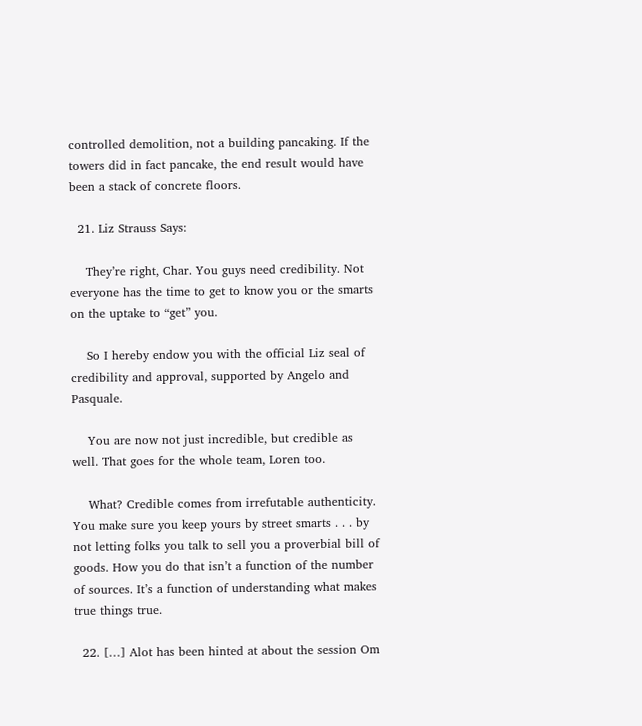controlled demolition, not a building pancaking. If the towers did in fact pancake, the end result would have been a stack of concrete floors.

  21. Liz Strauss Says:

    They’re right, Char. You guys need credibility. Not everyone has the time to get to know you or the smarts on the uptake to “get” you.

    So I hereby endow you with the official Liz seal of credibility and approval, supported by Angelo and Pasquale.

    You are now not just incredible, but credible as well. That goes for the whole team, Loren too.

    What? Credible comes from irrefutable authenticity. You make sure you keep yours by street smarts . . . by not letting folks you talk to sell you a proverbial bill of goods. How you do that isn’t a function of the number of sources. It’s a function of understanding what makes true things true.

  22. […] Alot has been hinted at about the session Om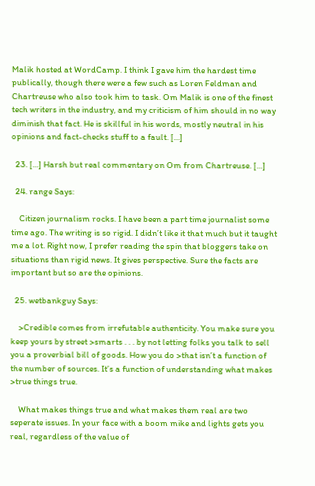Malik hosted at WordCamp. I think I gave him the hardest time publically, though there were a few such as Loren Feldman and Chartreuse who also took him to task. Om Malik is one of the finest tech writers in the industry, and my criticism of him should in no way diminish that fact. He is skillful in his words, mostly neutral in his opinions and fact-checks stuff to a fault. […]

  23. […] Harsh but real commentary on Om from Chartreuse. […]

  24. range Says:

    Citizen journalism rocks. I have been a part time journalist some time ago. The writing is so rigid. I didn’t like it that much but it taught me a lot. Right now, I prefer reading the spin that bloggers take on situations than rigid news. It gives perspective. Sure the facts are important but so are the opinions.

  25. wetbankguy Says:

    >Credible comes from irrefutable authenticity. You make sure you keep yours by street >smarts . . . by not letting folks you talk to sell you a proverbial bill of goods. How you do >that isn’t a function of the number of sources. It’s a function of understanding what makes >true things true.

    What makes things true and what makes them real are two seperate issues. In your face with a boom mike and lights gets you real, regardless of the value of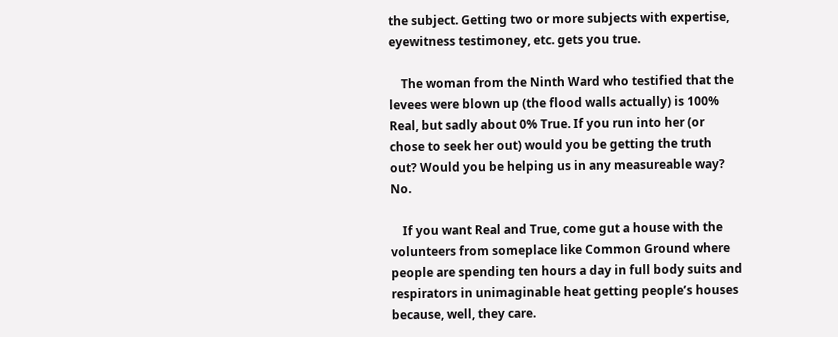the subject. Getting two or more subjects with expertise, eyewitness testimoney, etc. gets you true.

    The woman from the Ninth Ward who testified that the levees were blown up (the flood walls actually) is 100% Real, but sadly about 0% True. If you run into her (or chose to seek her out) would you be getting the truth out? Would you be helping us in any measureable way? No.

    If you want Real and True, come gut a house with the volunteers from someplace like Common Ground where people are spending ten hours a day in full body suits and respirators in unimaginable heat getting people’s houses because, well, they care.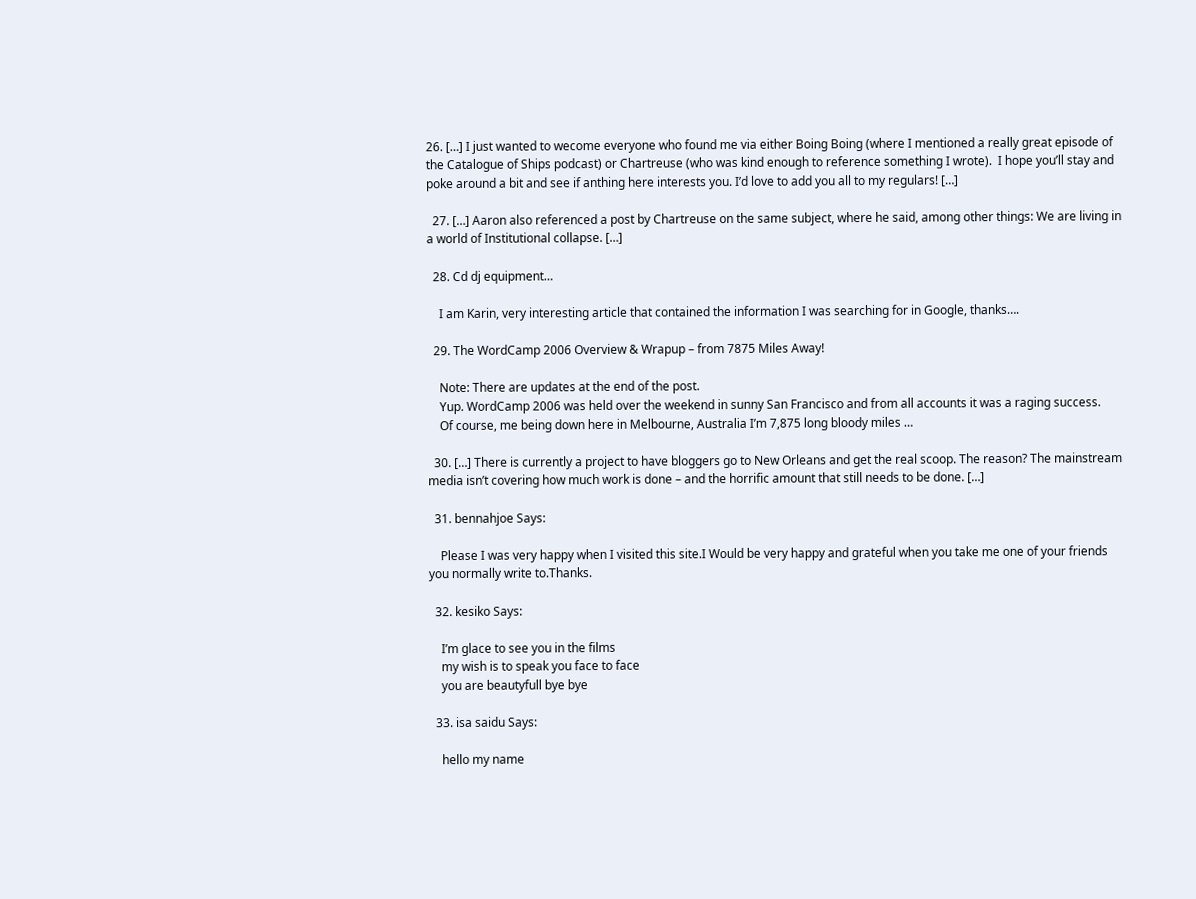26. […] I just wanted to wecome everyone who found me via either Boing Boing (where I mentioned a really great episode of the Catalogue of Ships podcast) or Chartreuse (who was kind enough to reference something I wrote).  I hope you’ll stay and poke around a bit and see if anthing here interests you. I’d love to add you all to my regulars! […]

  27. […] Aaron also referenced a post by Chartreuse on the same subject, where he said, among other things: We are living in a world of Institutional collapse. […]

  28. Cd dj equipment…

    I am Karin, very interesting article that contained the information I was searching for in Google, thanks….

  29. The WordCamp 2006 Overview & Wrapup – from 7875 Miles Away!

    Note: There are updates at the end of the post.
    Yup. WordCamp 2006 was held over the weekend in sunny San Francisco and from all accounts it was a raging success.
    Of course, me being down here in Melbourne, Australia I’m 7,875 long bloody miles …

  30. […] There is currently a project to have bloggers go to New Orleans and get the real scoop. The reason? The mainstream media isn’t covering how much work is done – and the horrific amount that still needs to be done. […]

  31. bennahjoe Says:

    Please I was very happy when I visited this site.I Would be very happy and grateful when you take me one of your friends you normally write to.Thanks.

  32. kesiko Says:

    I’m glace to see you in the films
    my wish is to speak you face to face
    you are beautyfull bye bye

  33. isa saidu Says:

    hello my name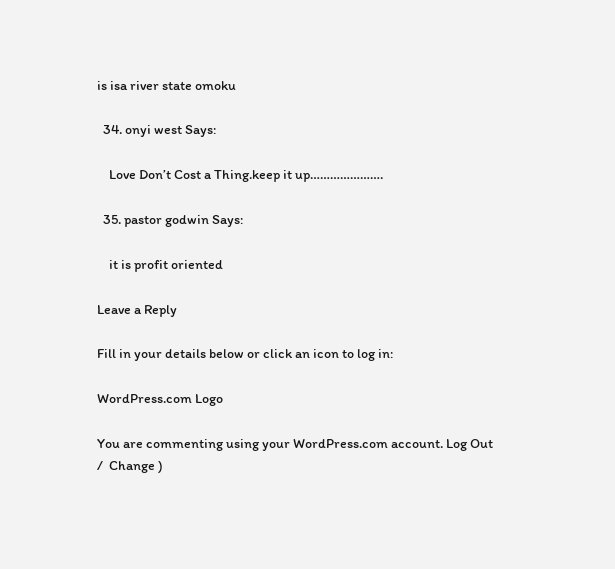is isa river state omoku

  34. onyi west Says:

    Love Don’t Cost a Thing.keep it up………………….

  35. pastor godwin Says:

    it is profit oriented

Leave a Reply

Fill in your details below or click an icon to log in:

WordPress.com Logo

You are commenting using your WordPress.com account. Log Out /  Change )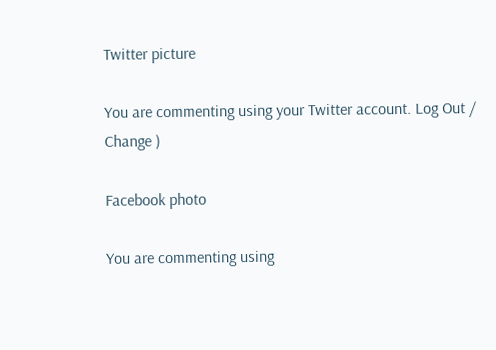Twitter picture

You are commenting using your Twitter account. Log Out /  Change )

Facebook photo

You are commenting using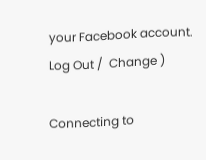your Facebook account. Log Out /  Change )

Connecting to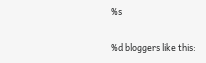%s

%d bloggers like this: